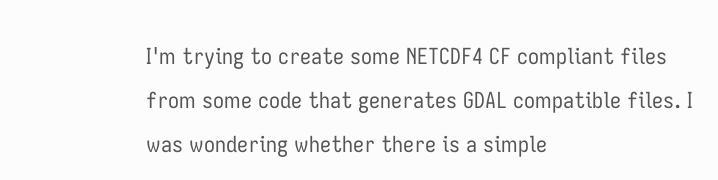I'm trying to create some NETCDF4 CF compliant files from some code that generates GDAL compatible files. I was wondering whether there is a simple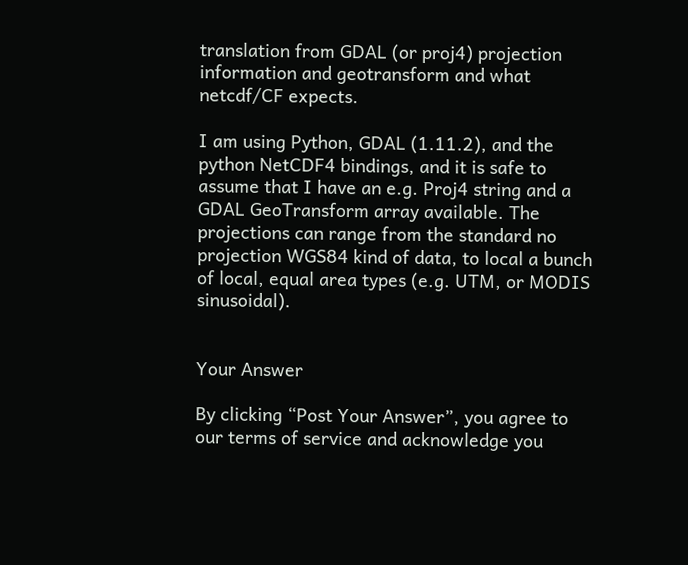translation from GDAL (or proj4) projection information and geotransform and what netcdf/CF expects.

I am using Python, GDAL (1.11.2), and the python NetCDF4 bindings, and it is safe to assume that I have an e.g. Proj4 string and a GDAL GeoTransform array available. The projections can range from the standard no projection WGS84 kind of data, to local a bunch of local, equal area types (e.g. UTM, or MODIS sinusoidal).


Your Answer

By clicking “Post Your Answer”, you agree to our terms of service and acknowledge you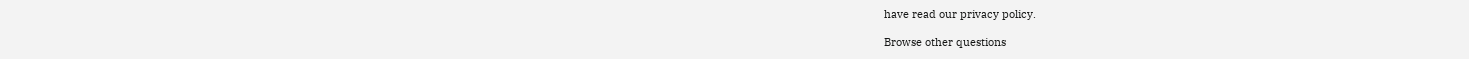have read our privacy policy.

Browse other questions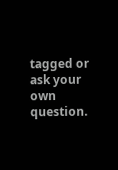tagged or ask your own question.